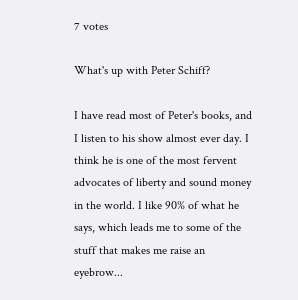7 votes

What's up with Peter Schiff?

I have read most of Peter's books, and I listen to his show almost ever day. I think he is one of the most fervent advocates of liberty and sound money in the world. I like 90% of what he says, which leads me to some of the stuff that makes me raise an eyebrow...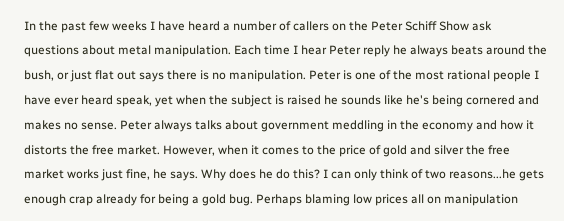In the past few weeks I have heard a number of callers on the Peter Schiff Show ask questions about metal manipulation. Each time I hear Peter reply he always beats around the bush, or just flat out says there is no manipulation. Peter is one of the most rational people I have ever heard speak, yet when the subject is raised he sounds like he's being cornered and makes no sense. Peter always talks about government meddling in the economy and how it distorts the free market. However, when it comes to the price of gold and silver the free market works just fine, he says. Why does he do this? I can only think of two reasons...he gets enough crap already for being a gold bug. Perhaps blaming low prices all on manipulation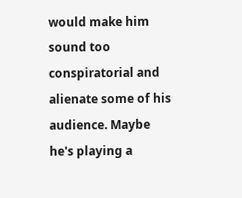would make him sound too conspiratorial and alienate some of his audience. Maybe he's playing a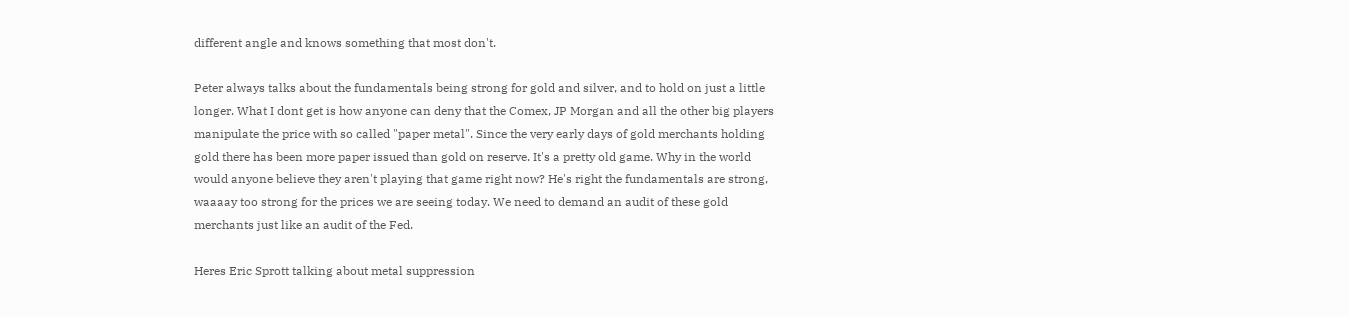different angle and knows something that most don't.

Peter always talks about the fundamentals being strong for gold and silver, and to hold on just a little longer. What I dont get is how anyone can deny that the Comex, JP Morgan and all the other big players manipulate the price with so called "paper metal". Since the very early days of gold merchants holding gold there has been more paper issued than gold on reserve. It's a pretty old game. Why in the world would anyone believe they aren't playing that game right now? He's right the fundamentals are strong, waaaay too strong for the prices we are seeing today. We need to demand an audit of these gold merchants just like an audit of the Fed.

Heres Eric Sprott talking about metal suppression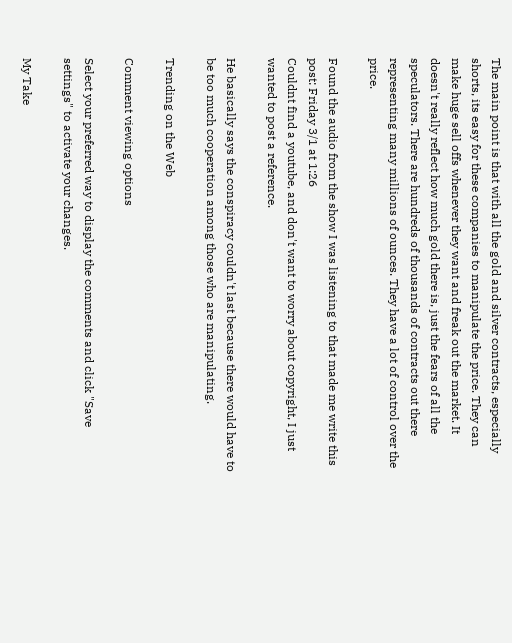The main point is that with all the gold and silver contracts, especially shorts, its easy for these companies to manipulate the price. They can make huge sell offs whenever they want and freak out the market. It doesn't really reflect how much gold there is, just the fears of all the speculators. There are hundreds of thousands of contracts out there representing many millions of ounces. They have a lot of control over the price.

Found the audio from the show I was listening to that made me write this post: Friday 3/1 at 1:26
Couldnt find a youtube, and don't want to worry about copyright, I just wanted to post a reference.

He basically says the conspiracy couldn't last because there would have to be too much cooperation among those who are manipulating.

Trending on the Web

Comment viewing options

Select your preferred way to display the comments and click "Save settings" to activate your changes.

My Take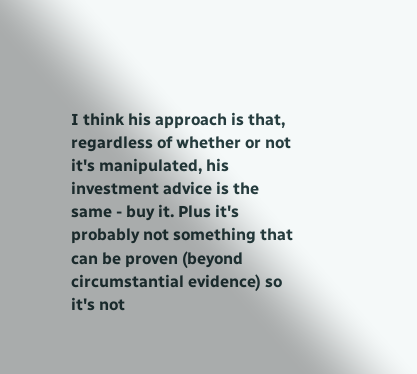I think his approach is that, regardless of whether or not it's manipulated, his investment advice is the same - buy it. Plus it's probably not something that can be proven (beyond circumstantial evidence) so it's not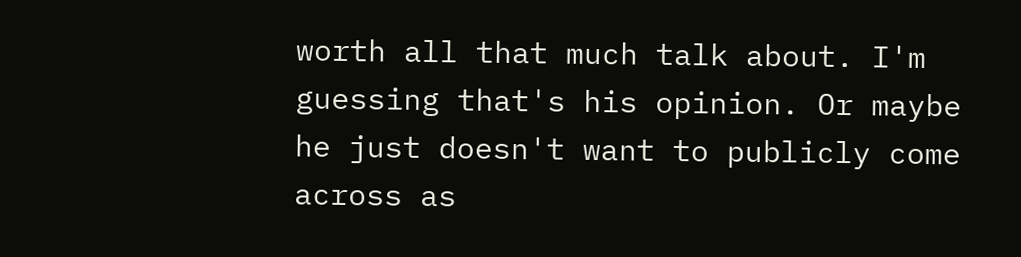worth all that much talk about. I'm guessing that's his opinion. Or maybe he just doesn't want to publicly come across as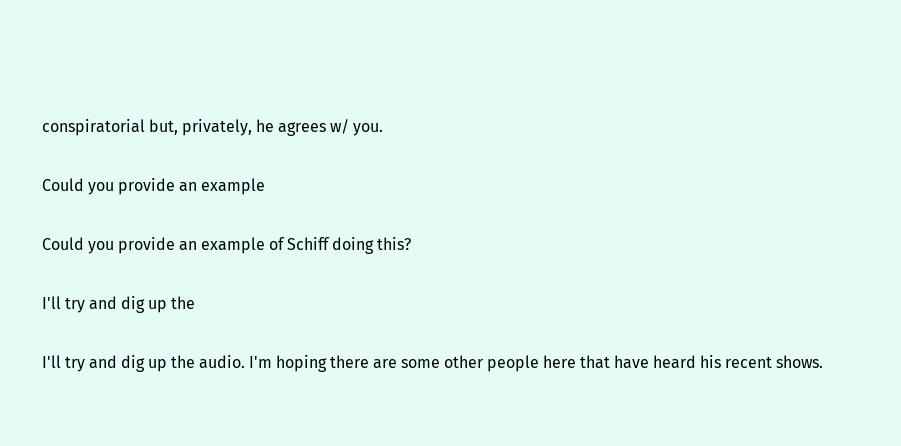conspiratorial but, privately, he agrees w/ you.

Could you provide an example

Could you provide an example of Schiff doing this?

I'll try and dig up the

I'll try and dig up the audio. I'm hoping there are some other people here that have heard his recent shows.